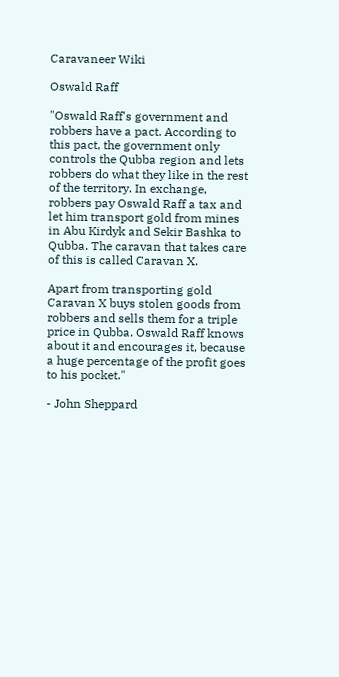Caravaneer Wiki

Oswald Raff

"Oswald Raff's government and robbers have a pact. According to this pact, the government only controls the Qubba region and lets robbers do what they like in the rest of the territory. In exchange, robbers pay Oswald Raff a tax and let him transport gold from mines in Abu Kirdyk and Sekir Bashka to Qubba. The caravan that takes care of this is called Caravan X.

Apart from transporting gold Caravan X buys stolen goods from robbers and sells them for a triple price in Qubba. Oswald Raff knows about it and encourages it, because a huge percentage of the profit goes to his pocket."

- John Sheppard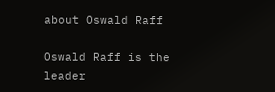about Oswald Raff

Oswald Raff is the leader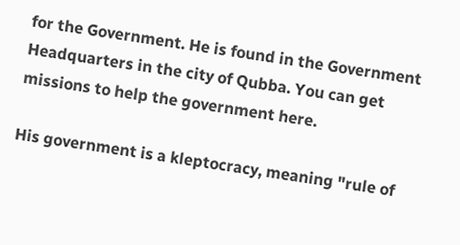for the Government. He is found in the Government Headquarters in the city of Qubba. You can get missions to help the government here.

His government is a kleptocracy, meaning "rule of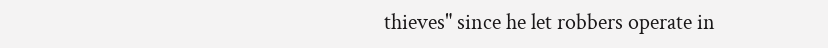thieves" since he let robbers operate in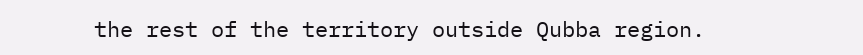the rest of the territory outside Qubba region.